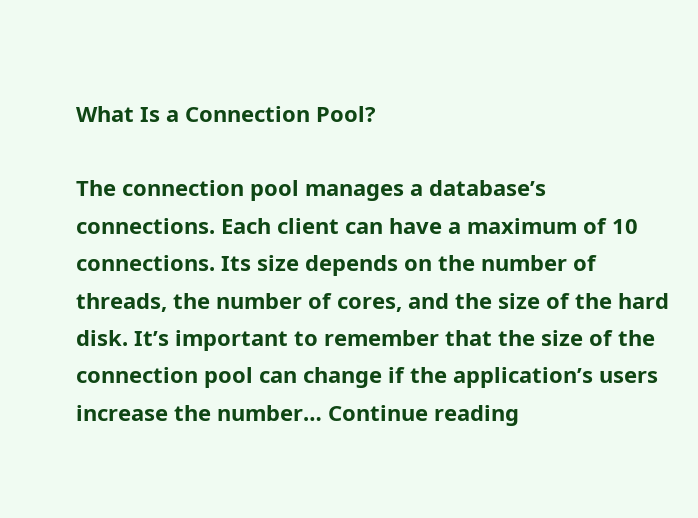What Is a Connection Pool?

The connection pool manages a database’s connections. Each client can have a maximum of 10 connections. Its size depends on the number of threads, the number of cores, and the size of the hard disk. It’s important to remember that the size of the connection pool can change if the application’s users increase the number… Continue reading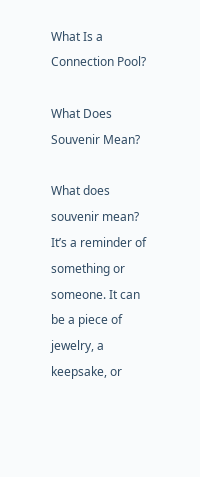What Is a Connection Pool?

What Does Souvenir Mean?

What does souvenir mean? It’s a reminder of something or someone. It can be a piece of jewelry, a keepsake, or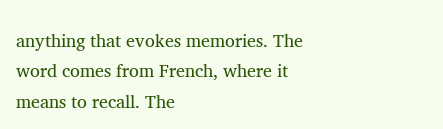anything that evokes memories. The word comes from French, where it means to recall. The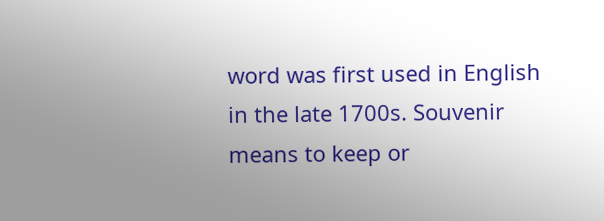word was first used in English in the late 1700s. Souvenir means to keep or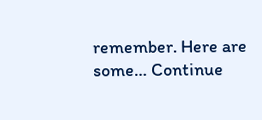remember. Here are some… Continue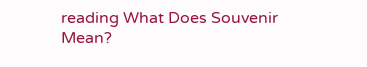reading What Does Souvenir Mean?